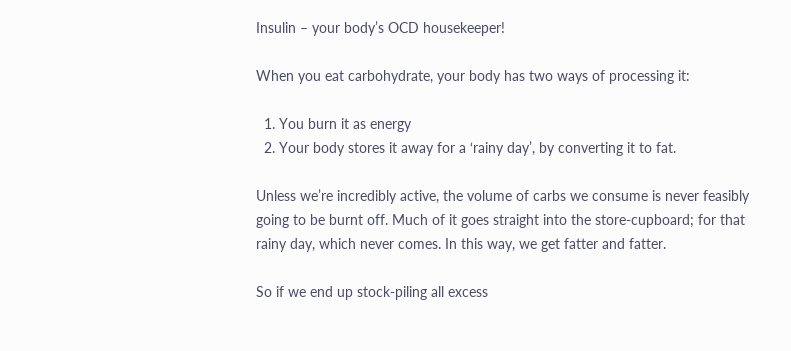Insulin – your body’s OCD housekeeper!

When you eat carbohydrate, your body has two ways of processing it:

  1. You burn it as energy
  2. Your body stores it away for a ‘rainy day’, by converting it to fat.

Unless we’re incredibly active, the volume of carbs we consume is never feasibly going to be burnt off. Much of it goes straight into the store-cupboard; for that rainy day, which never comes. In this way, we get fatter and fatter.

So if we end up stock-piling all excess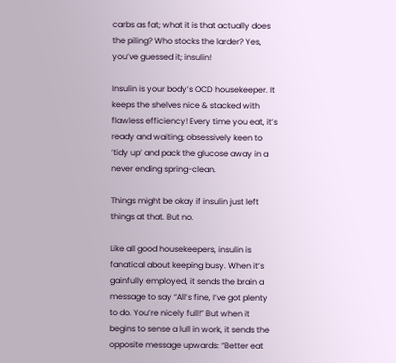carbs as fat; what it is that actually does the piling? Who stocks the larder? Yes, you’ve guessed it; insulin!

Insulin is your body’s OCD housekeeper. It keeps the shelves nice & stacked with flawless efficiency! Every time you eat, it’s ready and waiting; obsessively keen to ‘tidy up’ and pack the glucose away in a never ending spring-clean.

Things might be okay if insulin just left things at that. But no.

Like all good housekeepers, insulin is fanatical about keeping busy. When it’s gainfully employed, it sends the brain a message to say “All’s fine, I’ve got plenty to do. You’re nicely full!” But when it begins to sense a lull in work, it sends the opposite message upwards: “Better eat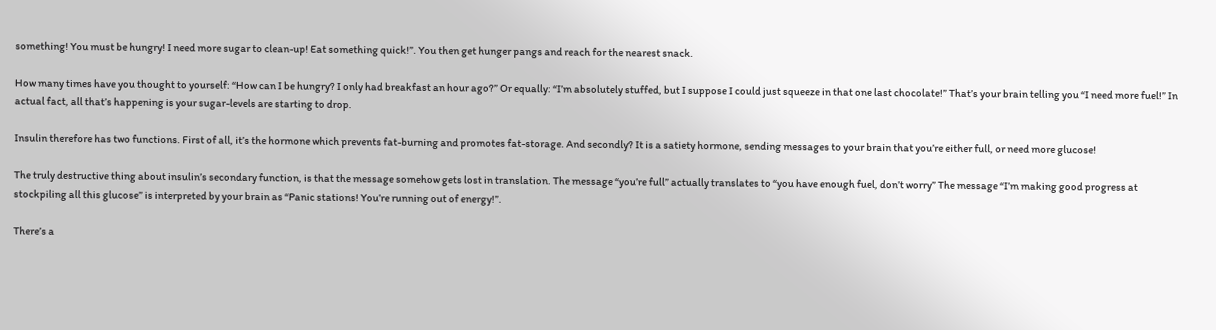something! You must be hungry! I need more sugar to clean-up! Eat something quick!”. You then get hunger pangs and reach for the nearest snack.

How many times have you thought to yourself: “How can I be hungry? I only had breakfast an hour ago?” Or equally: “I’m absolutely stuffed, but I suppose I could just squeeze in that one last chocolate!” That’s your brain telling you “I need more fuel!” In actual fact, all that’s happening is your sugar-levels are starting to drop.

Insulin therefore has two functions. First of all, it’s the hormone which prevents fat-burning and promotes fat-storage. And secondly? It is a satiety hormone, sending messages to your brain that you’re either full, or need more glucose!

The truly destructive thing about insulin’s secondary function, is that the message somehow gets lost in translation. The message “you’re full” actually translates to “you have enough fuel, don’t worry” The message “I’m making good progress at stockpiling all this glucose” is interpreted by your brain as “Panic stations! You’re running out of energy!”.

There’s a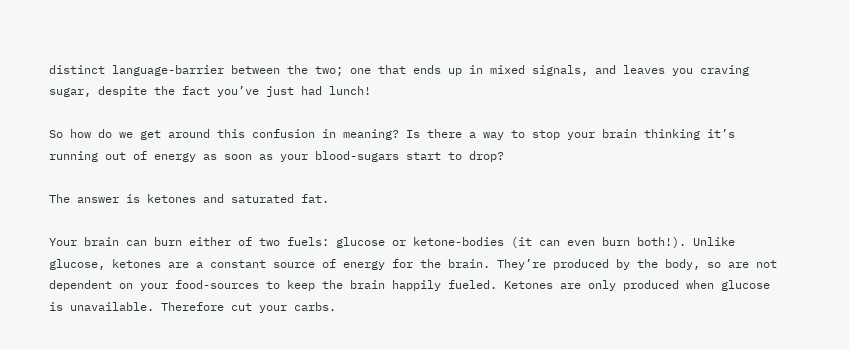distinct language-barrier between the two; one that ends up in mixed signals, and leaves you craving sugar, despite the fact you’ve just had lunch!

So how do we get around this confusion in meaning? Is there a way to stop your brain thinking it’s running out of energy as soon as your blood-sugars start to drop?

The answer is ketones and saturated fat.

Your brain can burn either of two fuels: glucose or ketone-bodies (it can even burn both!). Unlike glucose, ketones are a constant source of energy for the brain. They’re produced by the body, so are not dependent on your food-sources to keep the brain happily fueled. Ketones are only produced when glucose is unavailable. Therefore cut your carbs.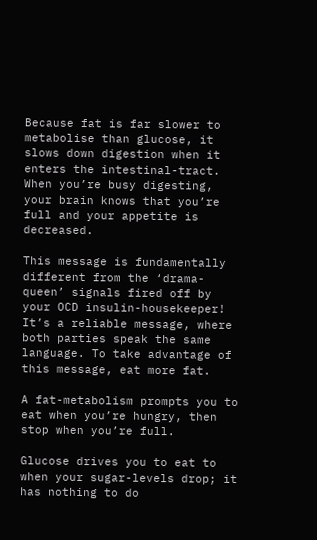Because fat is far slower to metabolise than glucose, it slows down digestion when it enters the intestinal-tract. When you’re busy digesting, your brain knows that you’re full and your appetite is decreased.

This message is fundamentally different from the ‘drama-queen’ signals fired off by your OCD insulin-housekeeper! It’s a reliable message, where both parties speak the same language. To take advantage of this message, eat more fat.

A fat-metabolism prompts you to eat when you’re hungry, then stop when you’re full.

Glucose drives you to eat to when your sugar-levels drop; it has nothing to do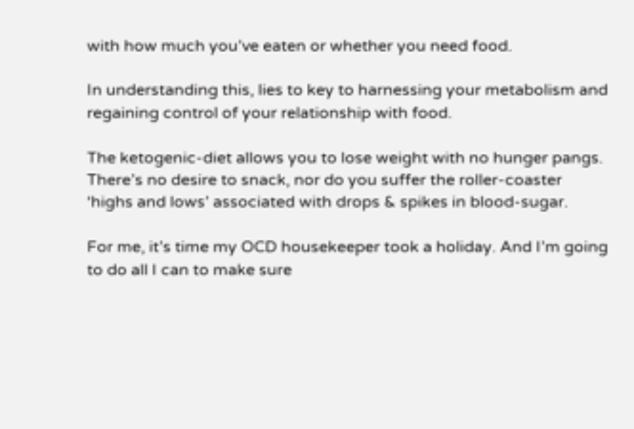with how much you’ve eaten or whether you need food.

In understanding this, lies to key to harnessing your metabolism and regaining control of your relationship with food.

The ketogenic-diet allows you to lose weight with no hunger pangs. There’s no desire to snack, nor do you suffer the roller-coaster ‘highs and lows’ associated with drops & spikes in blood-sugar.

For me, it’s time my OCD housekeeper took a holiday. And I’m going to do all I can to make sure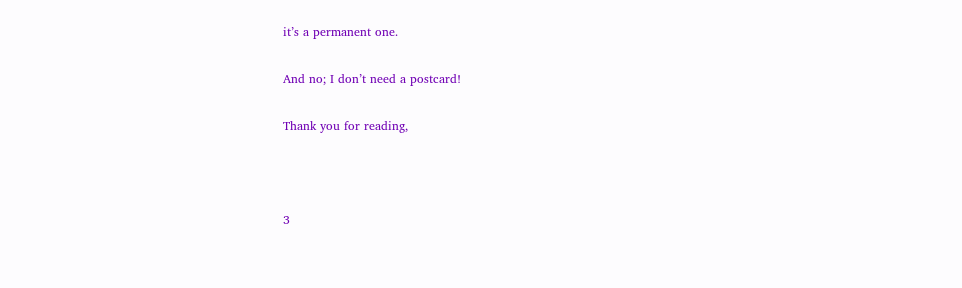it’s a permanent one.

And no; I don’t need a postcard!

Thank you for reading,



3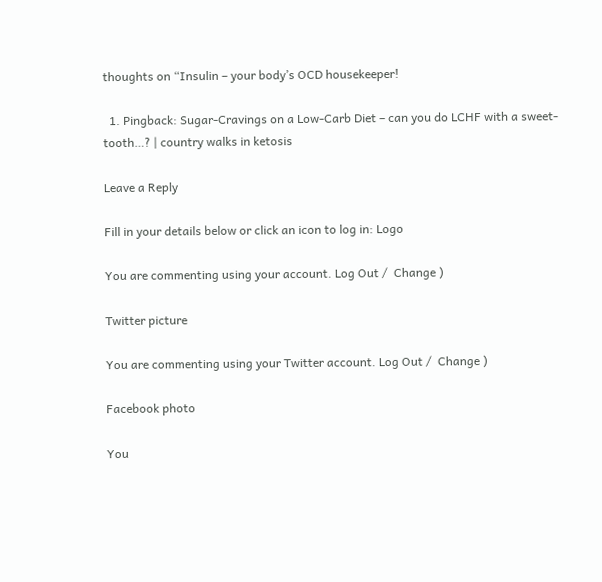thoughts on “Insulin – your body’s OCD housekeeper!

  1. Pingback: Sugar-Cravings on a Low-Carb Diet – can you do LCHF with a sweet-tooth…? | country walks in ketosis

Leave a Reply

Fill in your details below or click an icon to log in: Logo

You are commenting using your account. Log Out /  Change )

Twitter picture

You are commenting using your Twitter account. Log Out /  Change )

Facebook photo

You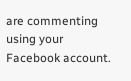are commenting using your Facebook account.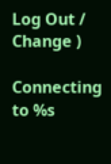Log Out /  Change )

Connecting to %s